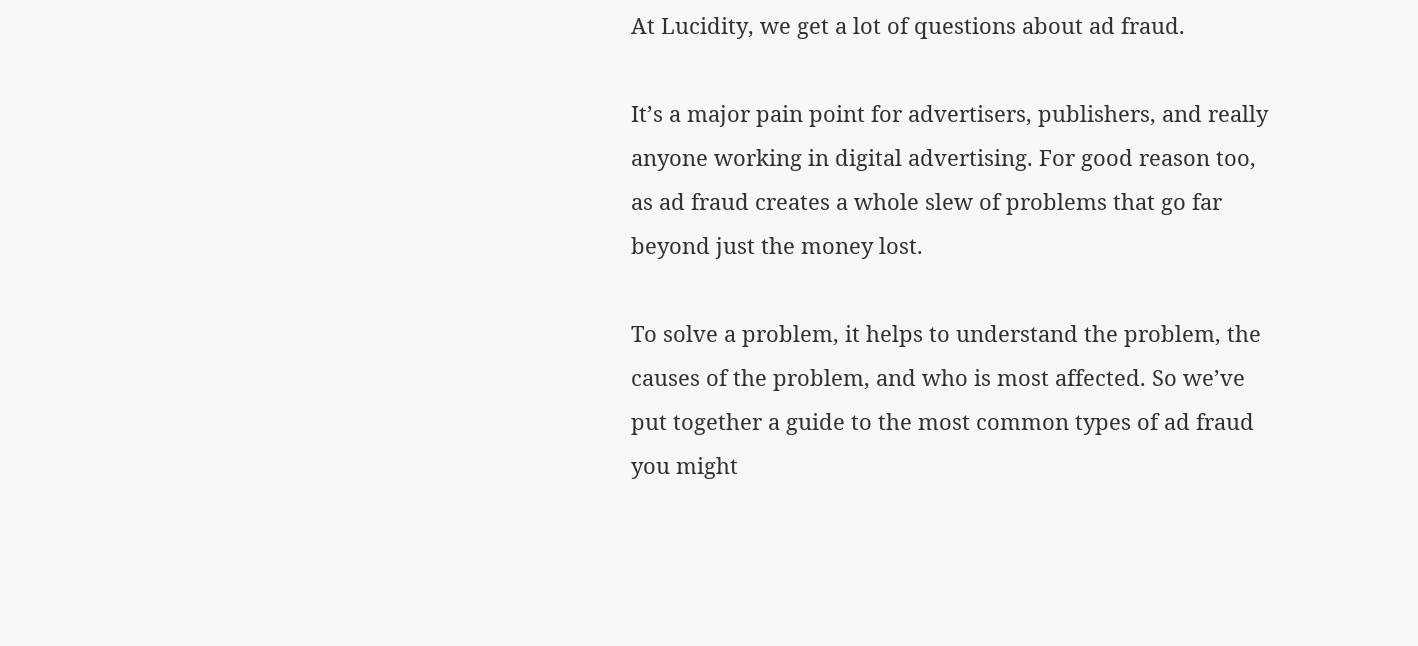At Lucidity, we get a lot of questions about ad fraud.

It’s a major pain point for advertisers, publishers, and really anyone working in digital advertising. For good reason too, as ad fraud creates a whole slew of problems that go far beyond just the money lost.

To solve a problem, it helps to understand the problem, the causes of the problem, and who is most affected. So we’ve put together a guide to the most common types of ad fraud you might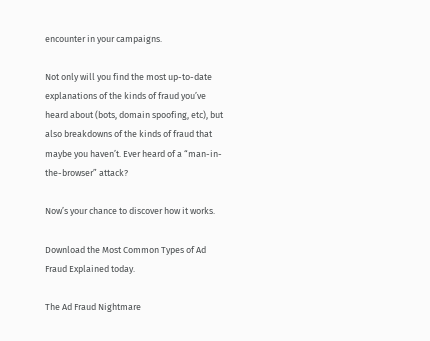encounter in your campaigns.

Not only will you find the most up-to-date explanations of the kinds of fraud you’ve heard about (bots, domain spoofing, etc), but also breakdowns of the kinds of fraud that maybe you haven’t. Ever heard of a “man-in-the-browser” attack?

Now’s your chance to discover how it works.

Download the Most Common Types of Ad Fraud Explained today.

The Ad Fraud Nightmare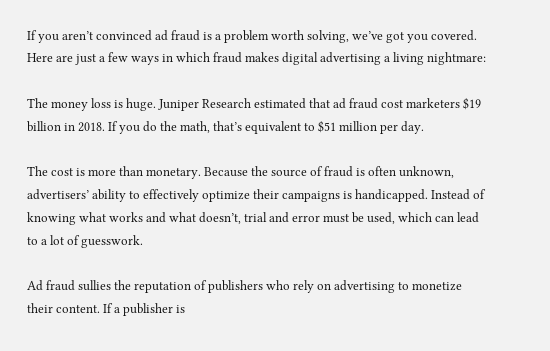If you aren’t convinced ad fraud is a problem worth solving, we’ve got you covered. Here are just a few ways in which fraud makes digital advertising a living nightmare:

The money loss is huge. Juniper Research estimated that ad fraud cost marketers $19 billion in 2018. If you do the math, that’s equivalent to $51 million per day.

The cost is more than monetary. Because the source of fraud is often unknown, advertisers’ ability to effectively optimize their campaigns is handicapped. Instead of knowing what works and what doesn’t, trial and error must be used, which can lead to a lot of guesswork.

Ad fraud sullies the reputation of publishers who rely on advertising to monetize their content. If a publisher is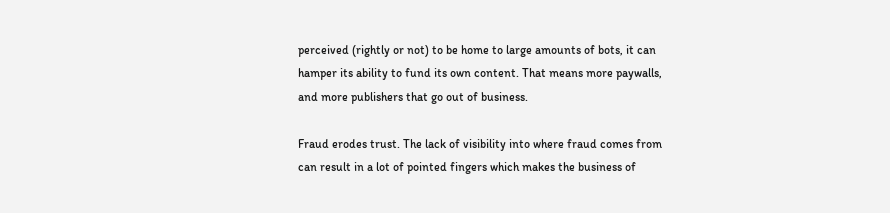perceived (rightly or not) to be home to large amounts of bots, it can hamper its ability to fund its own content. That means more paywalls, and more publishers that go out of business.

Fraud erodes trust. The lack of visibility into where fraud comes from can result in a lot of pointed fingers which makes the business of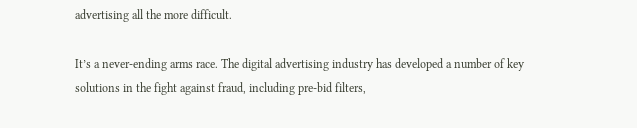advertising all the more difficult.

It’s a never-ending arms race. The digital advertising industry has developed a number of key solutions in the fight against fraud, including pre-bid filters,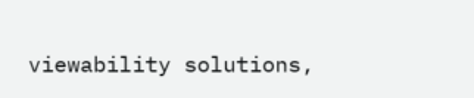viewability solutions,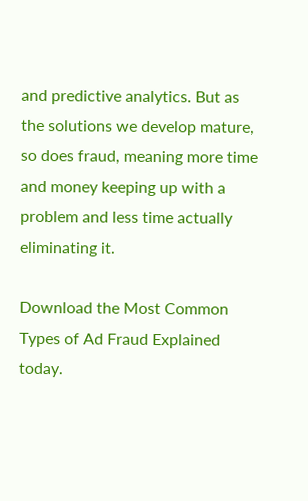and predictive analytics. But as the solutions we develop mature, so does fraud, meaning more time and money keeping up with a problem and less time actually eliminating it.

Download the Most Common Types of Ad Fraud Explained today.